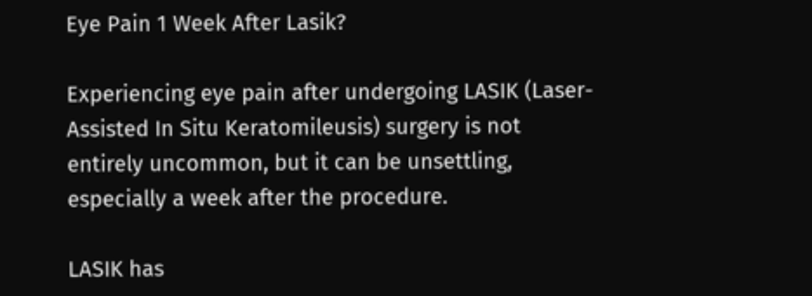Eye Pain 1 Week After Lasik?

Experiencing eye pain after undergoing LASIK (Laser-Assisted In Situ Keratomileusis) surgery is not entirely uncommon, but it can be unsettling, especially a week after the procedure.

LASIK has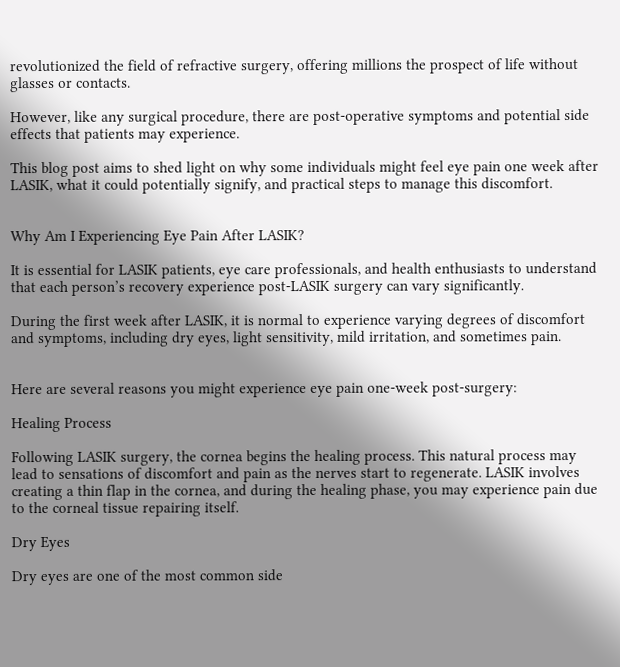revolutionized the field of refractive surgery, offering millions the prospect of life without glasses or contacts.

However, like any surgical procedure, there are post-operative symptoms and potential side effects that patients may experience.

This blog post aims to shed light on why some individuals might feel eye pain one week after LASIK, what it could potentially signify, and practical steps to manage this discomfort.


Why Am I Experiencing Eye Pain After LASIK?

It is essential for LASIK patients, eye care professionals, and health enthusiasts to understand that each person’s recovery experience post-LASIK surgery can vary significantly.

During the first week after LASIK, it is normal to experience varying degrees of discomfort and symptoms, including dry eyes, light sensitivity, mild irritation, and sometimes pain.


Here are several reasons you might experience eye pain one-week post-surgery:

Healing Process

Following LASIK surgery, the cornea begins the healing process. This natural process may lead to sensations of discomfort and pain as the nerves start to regenerate. LASIK involves creating a thin flap in the cornea, and during the healing phase, you may experience pain due to the corneal tissue repairing itself.

Dry Eyes

Dry eyes are one of the most common side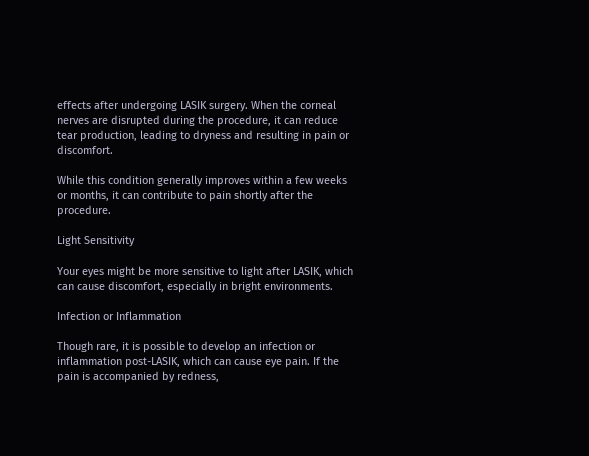effects after undergoing LASIK surgery. When the corneal nerves are disrupted during the procedure, it can reduce tear production, leading to dryness and resulting in pain or discomfort.

While this condition generally improves within a few weeks or months, it can contribute to pain shortly after the procedure.

Light Sensitivity

Your eyes might be more sensitive to light after LASIK, which can cause discomfort, especially in bright environments.

Infection or Inflammation

Though rare, it is possible to develop an infection or inflammation post-LASIK, which can cause eye pain. If the pain is accompanied by redness,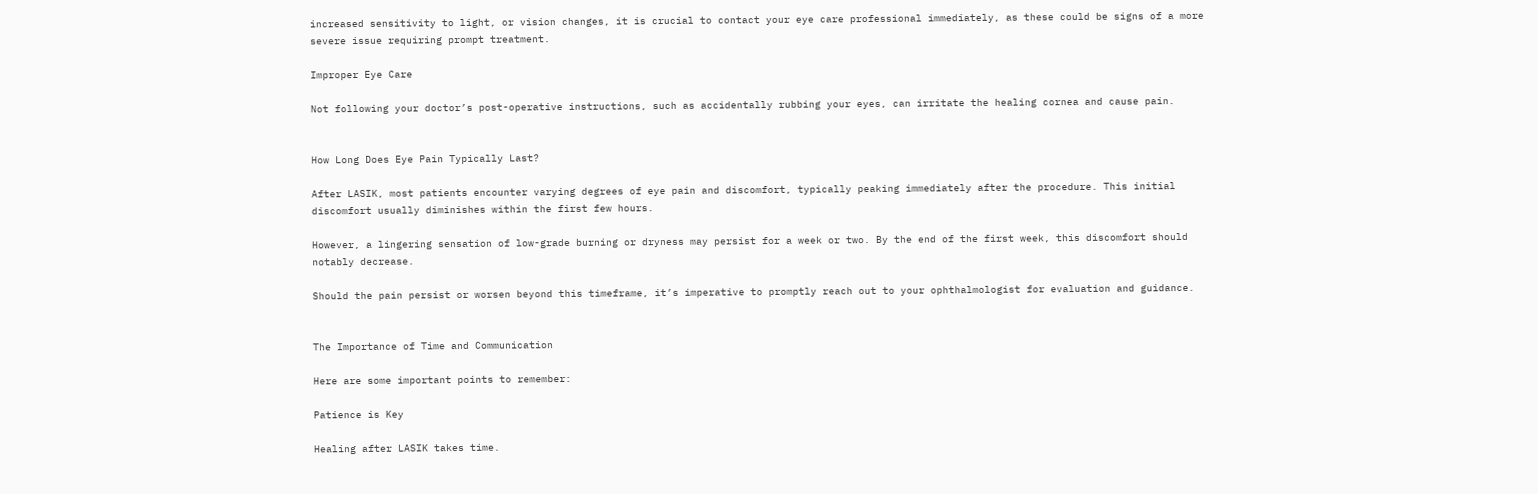increased sensitivity to light, or vision changes, it is crucial to contact your eye care professional immediately, as these could be signs of a more severe issue requiring prompt treatment.

Improper Eye Care

Not following your doctor’s post-operative instructions, such as accidentally rubbing your eyes, can irritate the healing cornea and cause pain.


How Long Does Eye Pain Typically Last?

After LASIK, most patients encounter varying degrees of eye pain and discomfort, typically peaking immediately after the procedure. This initial discomfort usually diminishes within the first few hours.

However, a lingering sensation of low-grade burning or dryness may persist for a week or two. By the end of the first week, this discomfort should notably decrease.

Should the pain persist or worsen beyond this timeframe, it’s imperative to promptly reach out to your ophthalmologist for evaluation and guidance.


The Importance of Time and Communication

Here are some important points to remember:

Patience is Key

Healing after LASIK takes time.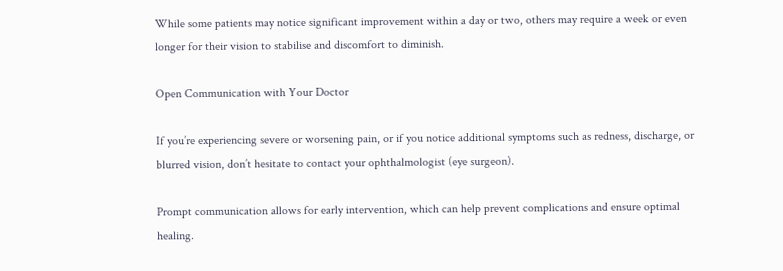While some patients may notice significant improvement within a day or two, others may require a week or even longer for their vision to stabilise and discomfort to diminish.

Open Communication with Your Doctor

If you’re experiencing severe or worsening pain, or if you notice additional symptoms such as redness, discharge, or blurred vision, don’t hesitate to contact your ophthalmologist (eye surgeon).

Prompt communication allows for early intervention, which can help prevent complications and ensure optimal healing.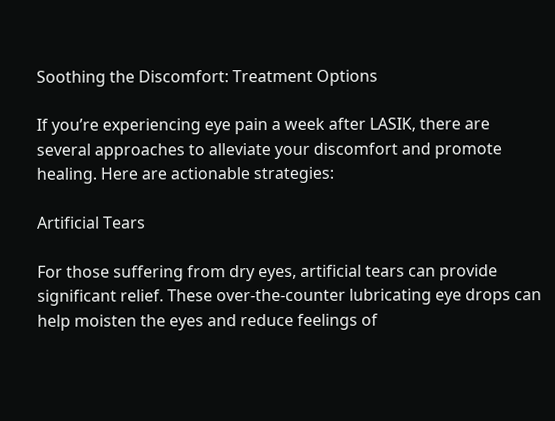Soothing the Discomfort: Treatment Options

If you’re experiencing eye pain a week after LASIK, there are several approaches to alleviate your discomfort and promote healing. Here are actionable strategies:

Artificial Tears

For those suffering from dry eyes, artificial tears can provide significant relief. These over-the-counter lubricating eye drops can help moisten the eyes and reduce feelings of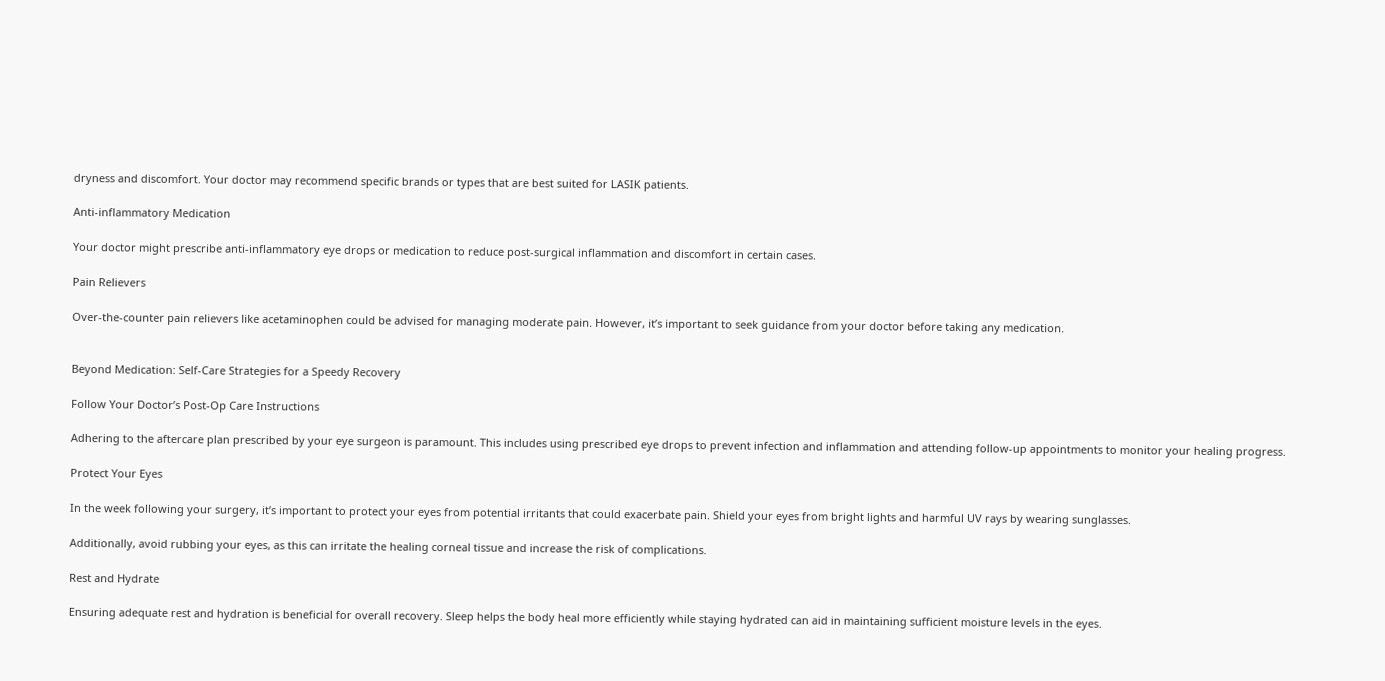dryness and discomfort. Your doctor may recommend specific brands or types that are best suited for LASIK patients.

Anti-inflammatory Medication

Your doctor might prescribe anti-inflammatory eye drops or medication to reduce post-surgical inflammation and discomfort in certain cases.

Pain Relievers

Over-the-counter pain relievers like acetaminophen could be advised for managing moderate pain. However, it’s important to seek guidance from your doctor before taking any medication.


Beyond Medication: Self-Care Strategies for a Speedy Recovery

Follow Your Doctor’s Post-Op Care Instructions

Adhering to the aftercare plan prescribed by your eye surgeon is paramount. This includes using prescribed eye drops to prevent infection and inflammation and attending follow-up appointments to monitor your healing progress.

Protect Your Eyes

In the week following your surgery, it’s important to protect your eyes from potential irritants that could exacerbate pain. Shield your eyes from bright lights and harmful UV rays by wearing sunglasses.

Additionally, avoid rubbing your eyes, as this can irritate the healing corneal tissue and increase the risk of complications.

Rest and Hydrate

Ensuring adequate rest and hydration is beneficial for overall recovery. Sleep helps the body heal more efficiently while staying hydrated can aid in maintaining sufficient moisture levels in the eyes.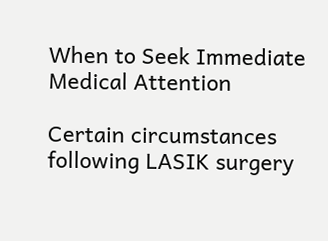When to Seek Immediate Medical Attention

Certain circumstances following LASIK surgery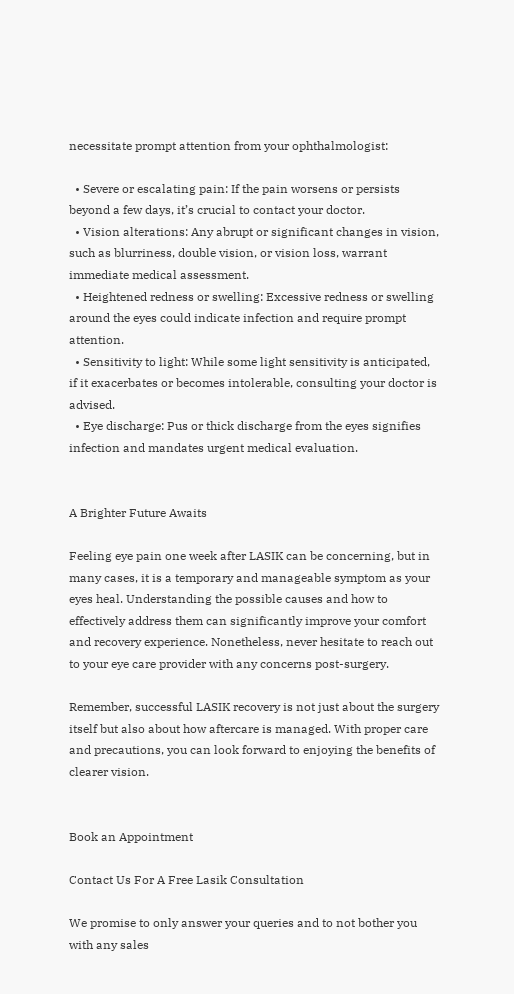necessitate prompt attention from your ophthalmologist:

  • Severe or escalating pain: If the pain worsens or persists beyond a few days, it’s crucial to contact your doctor.
  • Vision alterations: Any abrupt or significant changes in vision, such as blurriness, double vision, or vision loss, warrant immediate medical assessment.
  • Heightened redness or swelling: Excessive redness or swelling around the eyes could indicate infection and require prompt attention.
  • Sensitivity to light: While some light sensitivity is anticipated, if it exacerbates or becomes intolerable, consulting your doctor is advised.
  • Eye discharge: Pus or thick discharge from the eyes signifies infection and mandates urgent medical evaluation.


A Brighter Future Awaits

Feeling eye pain one week after LASIK can be concerning, but in many cases, it is a temporary and manageable symptom as your eyes heal. Understanding the possible causes and how to effectively address them can significantly improve your comfort and recovery experience. Nonetheless, never hesitate to reach out to your eye care provider with any concerns post-surgery.

Remember, successful LASIK recovery is not just about the surgery itself but also about how aftercare is managed. With proper care and precautions, you can look forward to enjoying the benefits of clearer vision.


Book an Appointment

Contact Us For A Free Lasik Consultation

We promise to only answer your queries and to not bother you with any sales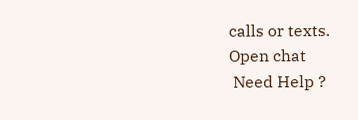calls or texts.
Open chat
 Need Help ?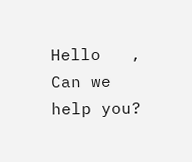Hello   ,
Can we help you?